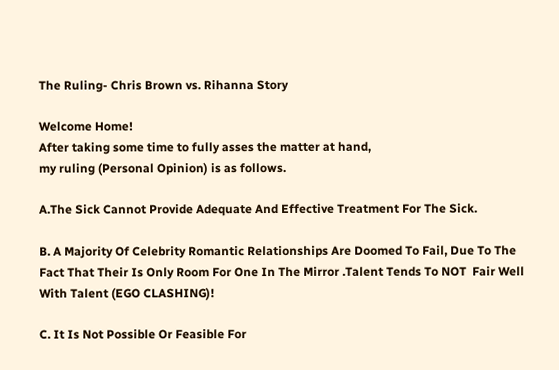The Ruling- Chris Brown vs. Rihanna Story

Welcome Home!
After taking some time to fully asses the matter at hand,
my ruling (Personal Opinion) is as follows.

A.The Sick Cannot Provide Adequate And Effective Treatment For The Sick.

B. A Majority Of Celebrity Romantic Relationships Are Doomed To Fail, Due To The Fact That Their Is Only Room For One In The Mirror .Talent Tends To NOT  Fair Well With Talent (EGO CLASHING)!

C. It Is Not Possible Or Feasible For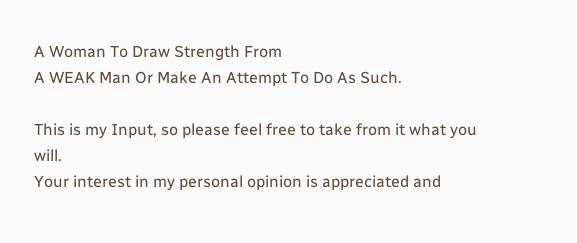A Woman To Draw Strength From
A WEAK Man Or Make An Attempt To Do As Such.

This is my Input, so please feel free to take from it what you will.
Your interest in my personal opinion is appreciated and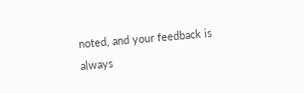noted, and your feedback is always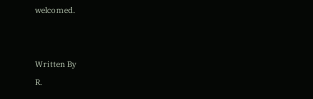welcomed.


Written By
R.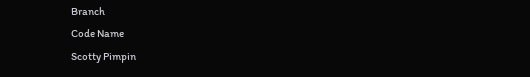Branch
Code Name
Scotty Pimpin